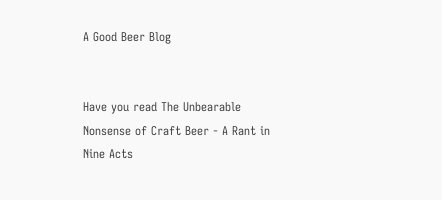A Good Beer Blog


Have you read The Unbearable Nonsense of Craft Beer - A Rant in Nine Acts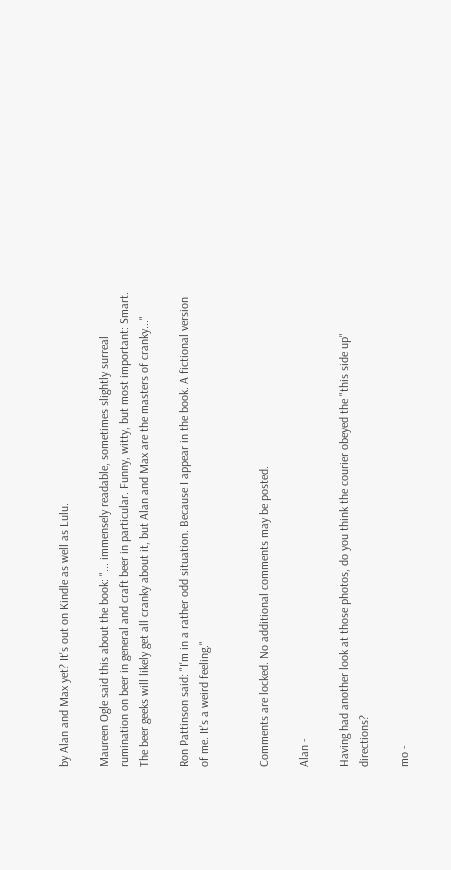by Alan and Max yet? It's out on Kindle as well as Lulu.

Maureen Ogle said this about the book: "... immensely readable, sometimes slightly surreal rumination on beer in general and craft beer in particular. Funny, witty, but most important: Smart. The beer geeks will likely get all cranky about it, but Alan and Max are the masters of cranky..."

Ron Pattinson said: "I'm in a rather odd situation. Because I appear in the book. A fictional version of me. It's a weird feeling."


Comments are locked. No additional comments may be posted.

Alan -

Having had another look at those photos, do you think the courier obeyed the "this side up" directions?

mo -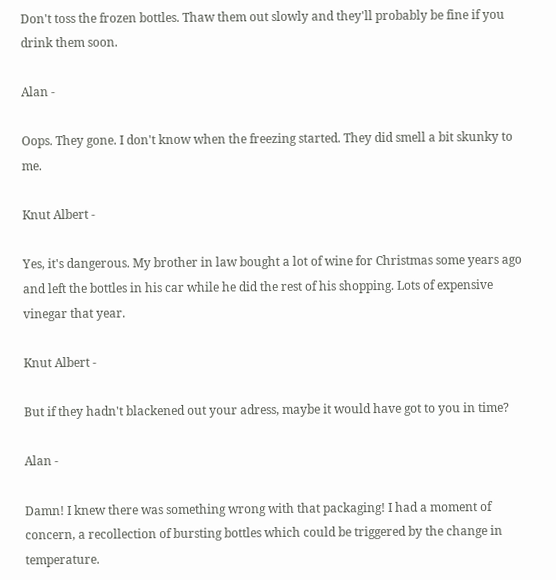Don't toss the frozen bottles. Thaw them out slowly and they'll probably be fine if you drink them soon.

Alan -

Oops. They gone. I don't know when the freezing started. They did smell a bit skunky to me.

Knut Albert -

Yes, it's dangerous. My brother in law bought a lot of wine for Christmas some years ago and left the bottles in his car while he did the rest of his shopping. Lots of expensive vinegar that year.

Knut Albert -

But if they hadn't blackened out your adress, maybe it would have got to you in time?

Alan -

Damn! I knew there was something wrong with that packaging! I had a moment of concern, a recollection of bursting bottles which could be triggered by the change in temperature.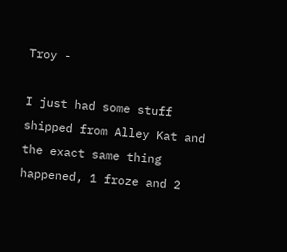Troy -

I just had some stuff shipped from Alley Kat and the exact same thing happened, 1 froze and 2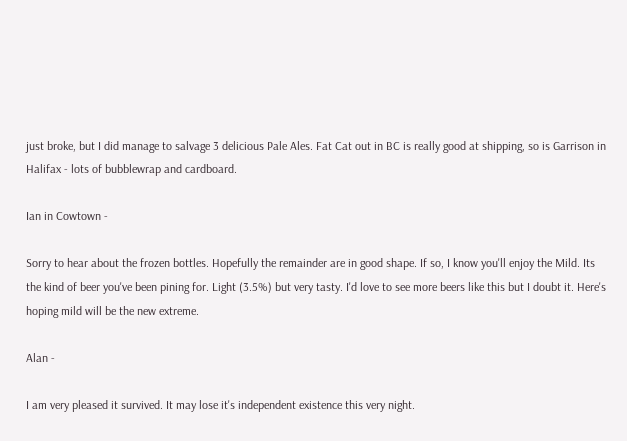just broke, but I did manage to salvage 3 delicious Pale Ales. Fat Cat out in BC is really good at shipping, so is Garrison in Halifax - lots of bubblewrap and cardboard.

Ian in Cowtown -

Sorry to hear about the frozen bottles. Hopefully the remainder are in good shape. If so, I know you'll enjoy the Mild. Its the kind of beer you've been pining for. Light (3.5%) but very tasty. I'd love to see more beers like this but I doubt it. Here's hoping mild will be the new extreme.

Alan -

I am very pleased it survived. It may lose it's independent existence this very night.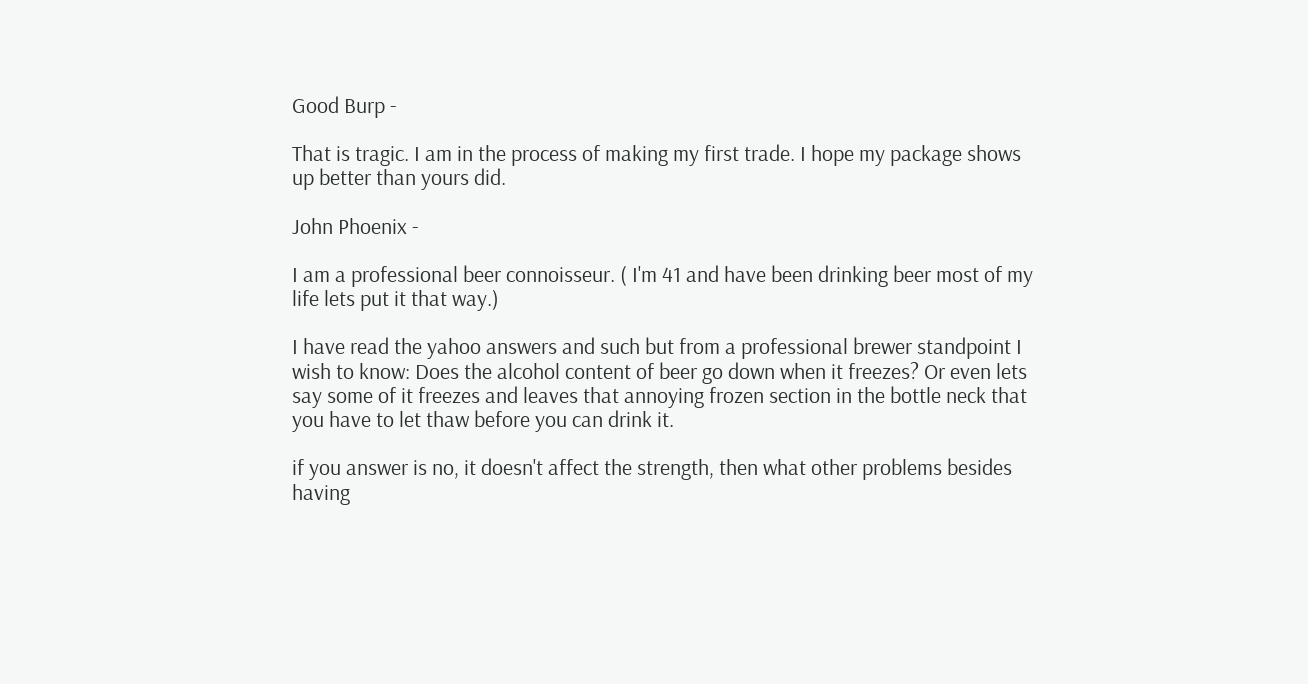Good Burp -

That is tragic. I am in the process of making my first trade. I hope my package shows up better than yours did.

John Phoenix -

I am a professional beer connoisseur. ( I'm 41 and have been drinking beer most of my life lets put it that way.)

I have read the yahoo answers and such but from a professional brewer standpoint I wish to know: Does the alcohol content of beer go down when it freezes? Or even lets say some of it freezes and leaves that annoying frozen section in the bottle neck that you have to let thaw before you can drink it.

if you answer is no, it doesn't affect the strength, then what other problems besides having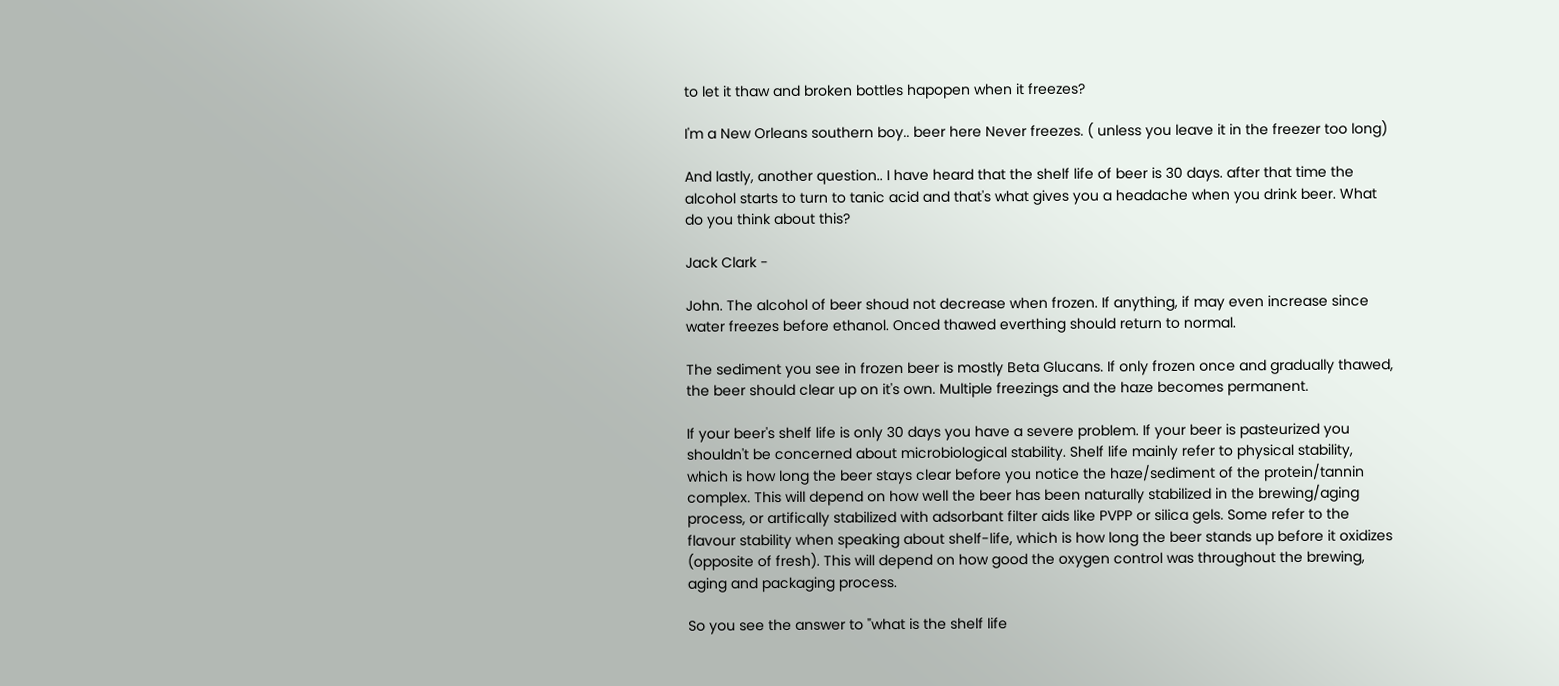to let it thaw and broken bottles hapopen when it freezes?

I'm a New Orleans southern boy.. beer here Never freezes. ( unless you leave it in the freezer too long)

And lastly, another question.. I have heard that the shelf life of beer is 30 days. after that time the alcohol starts to turn to tanic acid and that's what gives you a headache when you drink beer. What do you think about this?

Jack Clark -

John. The alcohol of beer shoud not decrease when frozen. If anything, if may even increase since water freezes before ethanol. Onced thawed everthing should return to normal.

The sediment you see in frozen beer is mostly Beta Glucans. If only frozen once and gradually thawed, the beer should clear up on it's own. Multiple freezings and the haze becomes permanent.

If your beer's shelf life is only 30 days you have a severe problem. If your beer is pasteurized you shouldn't be concerned about microbiological stability. Shelf life mainly refer to physical stability, which is how long the beer stays clear before you notice the haze/sediment of the protein/tannin complex. This will depend on how well the beer has been naturally stabilized in the brewing/aging process, or artifically stabilized with adsorbant filter aids like PVPP or silica gels. Some refer to the flavour stability when speaking about shelf-life, which is how long the beer stands up before it oxidizes (opposite of fresh). This will depend on how good the oxygen control was throughout the brewing, aging and packaging process.

So you see the answer to "what is the shelf life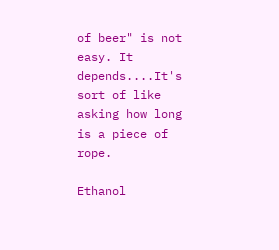of beer" is not easy. It depends....It's sort of like asking how long is a piece of rope.

Ethanol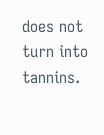does not turn into tannins.